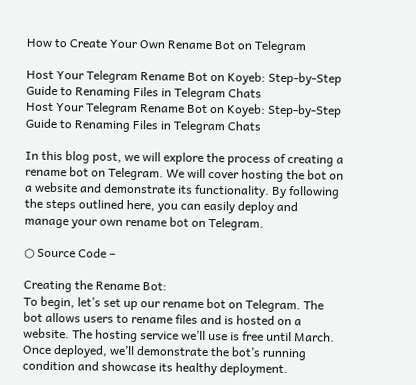How to Create Your Own Rename Bot on Telegram

Host Your Telegram Rename Bot on Koyeb: Step-by-Step Guide to Renaming Files in Telegram Chats
Host Your Telegram Rename Bot on Koyeb: Step-by-Step Guide to Renaming Files in Telegram Chats

In this blog post, we will explore the process of creating a rename bot on Telegram. We will cover hosting the bot on a website and demonstrate its functionality. By following the steps outlined here, you can easily deploy and manage your own rename bot on Telegram.

○ Source Code –

Creating the Rename Bot:
To begin, let’s set up our rename bot on Telegram. The bot allows users to rename files and is hosted on a website. The hosting service we’ll use is free until March. Once deployed, we’ll demonstrate the bot’s running condition and showcase its healthy deployment.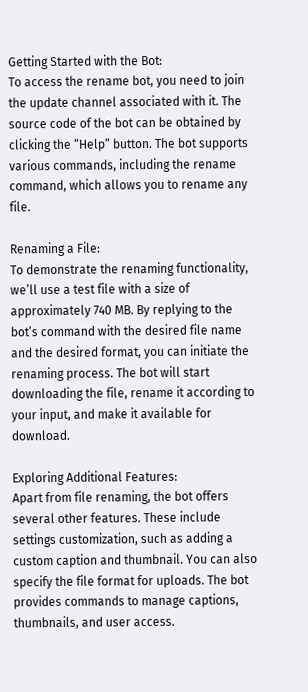Getting Started with the Bot:
To access the rename bot, you need to join the update channel associated with it. The source code of the bot can be obtained by clicking the “Help” button. The bot supports various commands, including the rename command, which allows you to rename any file.

Renaming a File:
To demonstrate the renaming functionality, we’ll use a test file with a size of approximately 740 MB. By replying to the bot’s command with the desired file name and the desired format, you can initiate the renaming process. The bot will start downloading the file, rename it according to your input, and make it available for download.

Exploring Additional Features:
Apart from file renaming, the bot offers several other features. These include settings customization, such as adding a custom caption and thumbnail. You can also specify the file format for uploads. The bot provides commands to manage captions, thumbnails, and user access.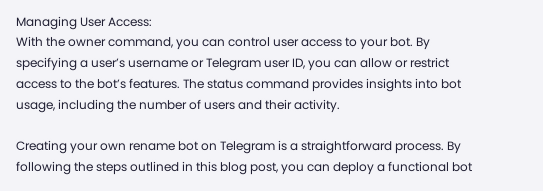Managing User Access:
With the owner command, you can control user access to your bot. By specifying a user’s username or Telegram user ID, you can allow or restrict access to the bot’s features. The status command provides insights into bot usage, including the number of users and their activity.

Creating your own rename bot on Telegram is a straightforward process. By following the steps outlined in this blog post, you can deploy a functional bot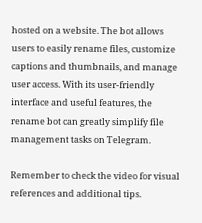hosted on a website. The bot allows users to easily rename files, customize captions and thumbnails, and manage user access. With its user-friendly interface and useful features, the rename bot can greatly simplify file management tasks on Telegram.

Remember to check the video for visual references and additional tips.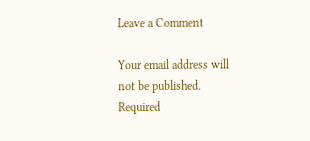Leave a Comment

Your email address will not be published. Required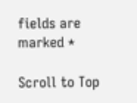fields are marked *

Scroll to Top